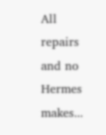All repairs and no Hermes makes...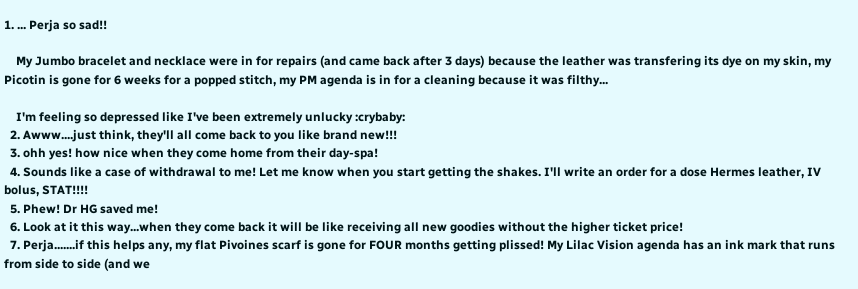1. ... Perja so sad!!

    My Jumbo bracelet and necklace were in for repairs (and came back after 3 days) because the leather was transfering its dye on my skin, my Picotin is gone for 6 weeks for a popped stitch, my PM agenda is in for a cleaning because it was filthy...

    I'm feeling so depressed like I've been extremely unlucky :crybaby:
  2. Awww....just think, they'll all come back to you like brand new!!!
  3. ohh yes! how nice when they come home from their day-spa!
  4. Sounds like a case of withdrawal to me! Let me know when you start getting the shakes. I'll write an order for a dose Hermes leather, IV bolus, STAT!!!!
  5. Phew! Dr HG saved me!
  6. Look at it this way...when they come back it will be like receiving all new goodies without the higher ticket price!
  7. Perja.......if this helps any, my flat Pivoines scarf is gone for FOUR months getting plissed! My Lilac Vision agenda has an ink mark that runs from side to side (and we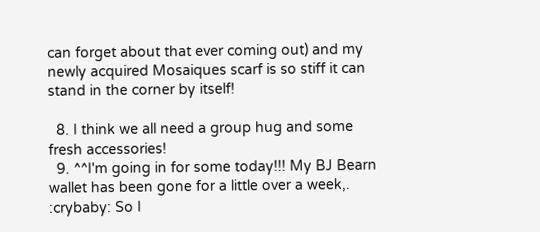can forget about that ever coming out) and my newly acquired Mosaiques scarf is so stiff it can stand in the corner by itself!

  8. I think we all need a group hug and some fresh accessories!
  9. ^^I'm going in for some today!!! My BJ Bearn wallet has been gone for a little over a week,. :crybaby: So I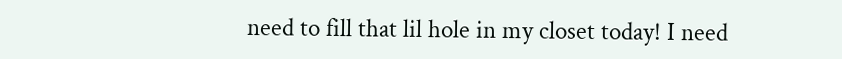need to fill that lil hole in my closet today! I need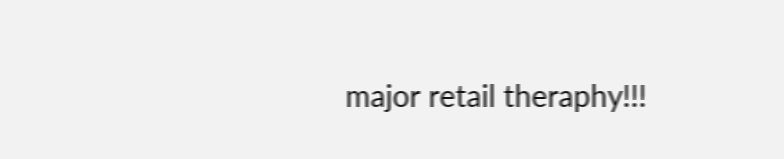major retail theraphy!!!